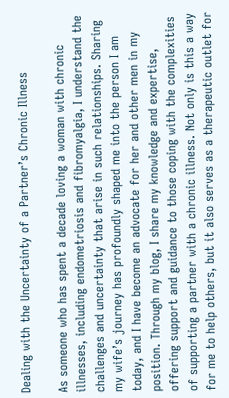Dealing with the Uncertainty of a Partner’s Chronic Illness

As someone who has spent a decade loving a woman with chronic illnesses, including endometriosis and fibromyalgia, I understand the challenges and uncertainty that arise in such relationships. Sharing my wife’s journey has profoundly shaped me into the person I am today, and I have become an advocate for her and other men in my position. Through my blog, I share my knowledge and expertise, offering support and guidance to those coping with the complexities of supporting a partner with a chronic illness. Not only is this a way for me to help others, but it also serves as a therapeutic outlet for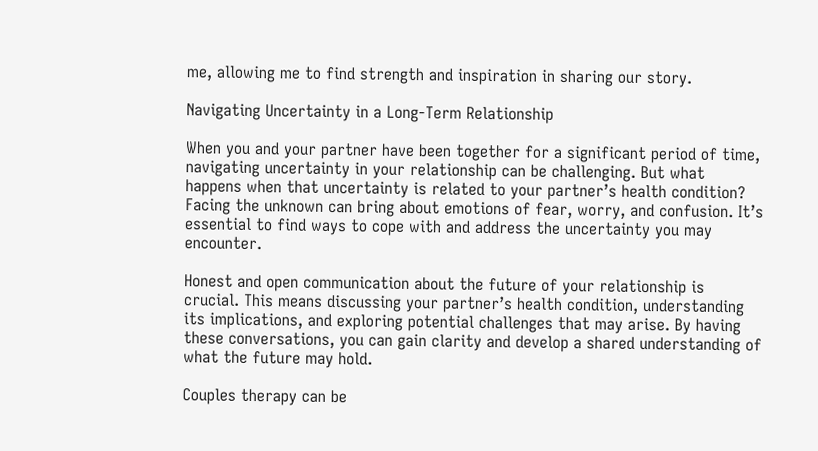me, allowing me to find strength and inspiration in sharing our story.

Navigating Uncertainty in a Long-Term Relationship

When you and your partner have been together for a significant period of time, navigating uncertainty in your relationship can be challenging. But what happens when that uncertainty is related to your partner’s health condition? Facing the unknown can bring about emotions of fear, worry, and confusion. It’s essential to find ways to cope with and address the uncertainty you may encounter.

Honest and open communication about the future of your relationship is crucial. This means discussing your partner’s health condition, understanding its implications, and exploring potential challenges that may arise. By having these conversations, you can gain clarity and develop a shared understanding of what the future may hold.

Couples therapy can be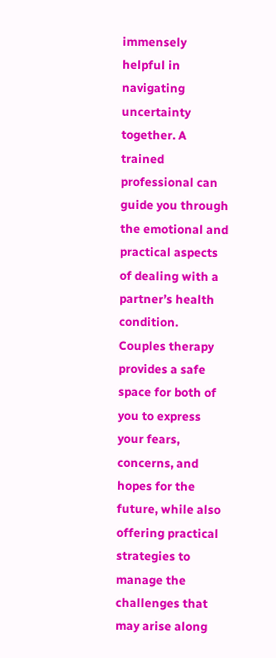immensely helpful in navigating uncertainty together. A trained professional can guide you through the emotional and practical aspects of dealing with a partner’s health condition. Couples therapy provides a safe space for both of you to express your fears, concerns, and hopes for the future, while also offering practical strategies to manage the challenges that may arise along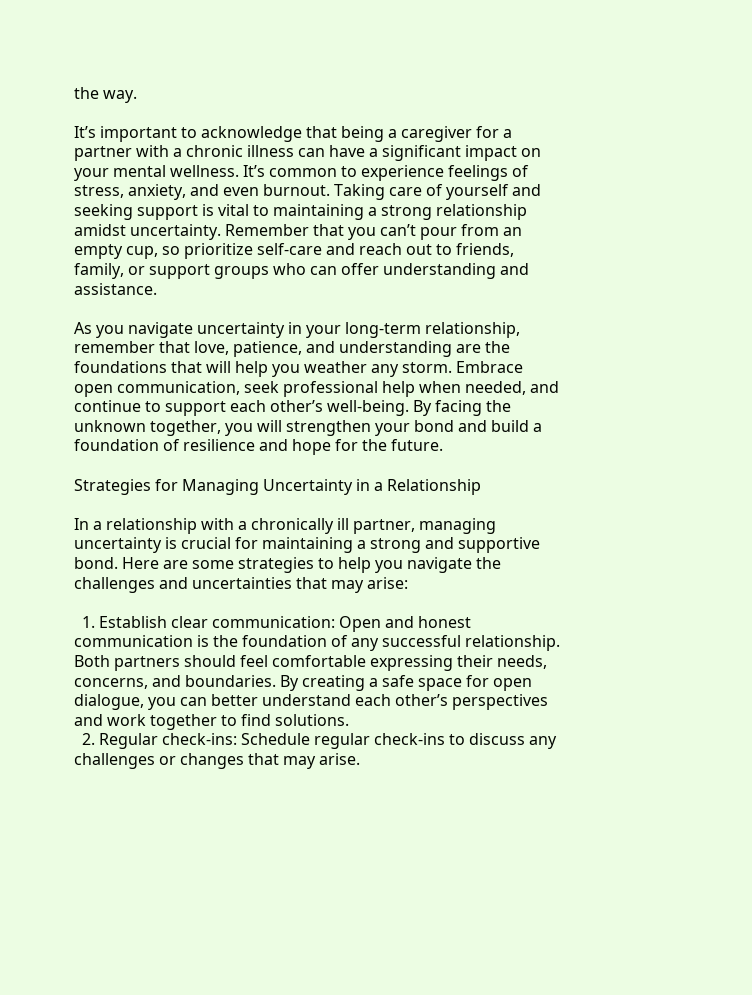the way.

It’s important to acknowledge that being a caregiver for a partner with a chronic illness can have a significant impact on your mental wellness. It’s common to experience feelings of stress, anxiety, and even burnout. Taking care of yourself and seeking support is vital to maintaining a strong relationship amidst uncertainty. Remember that you can’t pour from an empty cup, so prioritize self-care and reach out to friends, family, or support groups who can offer understanding and assistance.

As you navigate uncertainty in your long-term relationship, remember that love, patience, and understanding are the foundations that will help you weather any storm. Embrace open communication, seek professional help when needed, and continue to support each other’s well-being. By facing the unknown together, you will strengthen your bond and build a foundation of resilience and hope for the future.

Strategies for Managing Uncertainty in a Relationship

In a relationship with a chronically ill partner, managing uncertainty is crucial for maintaining a strong and supportive bond. Here are some strategies to help you navigate the challenges and uncertainties that may arise:

  1. Establish clear communication: Open and honest communication is the foundation of any successful relationship. Both partners should feel comfortable expressing their needs, concerns, and boundaries. By creating a safe space for open dialogue, you can better understand each other’s perspectives and work together to find solutions.
  2. Regular check-ins: Schedule regular check-ins to discuss any challenges or changes that may arise.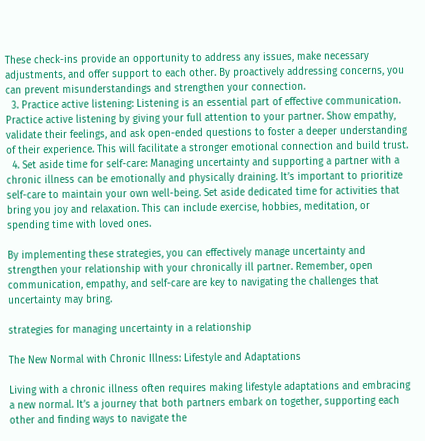These check-ins provide an opportunity to address any issues, make necessary adjustments, and offer support to each other. By proactively addressing concerns, you can prevent misunderstandings and strengthen your connection.
  3. Practice active listening: Listening is an essential part of effective communication. Practice active listening by giving your full attention to your partner. Show empathy, validate their feelings, and ask open-ended questions to foster a deeper understanding of their experience. This will facilitate a stronger emotional connection and build trust.
  4. Set aside time for self-care: Managing uncertainty and supporting a partner with a chronic illness can be emotionally and physically draining. It’s important to prioritize self-care to maintain your own well-being. Set aside dedicated time for activities that bring you joy and relaxation. This can include exercise, hobbies, meditation, or spending time with loved ones.

By implementing these strategies, you can effectively manage uncertainty and strengthen your relationship with your chronically ill partner. Remember, open communication, empathy, and self-care are key to navigating the challenges that uncertainty may bring.

strategies for managing uncertainty in a relationship

The New Normal with Chronic Illness: Lifestyle and Adaptations

Living with a chronic illness often requires making lifestyle adaptations and embracing a new normal. It’s a journey that both partners embark on together, supporting each other and finding ways to navigate the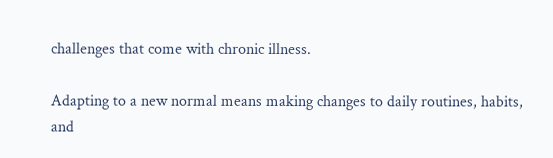challenges that come with chronic illness.

Adapting to a new normal means making changes to daily routines, habits, and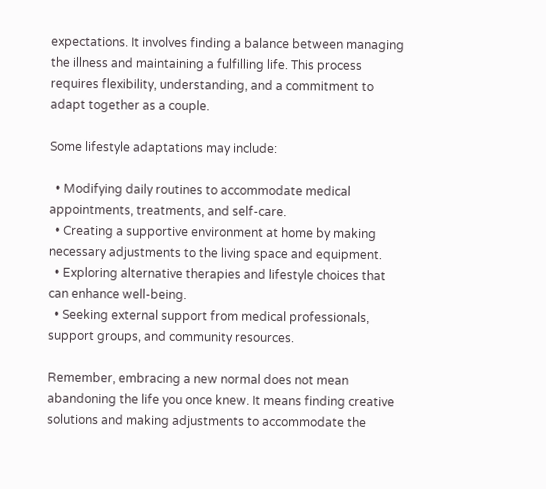expectations. It involves finding a balance between managing the illness and maintaining a fulfilling life. This process requires flexibility, understanding, and a commitment to adapt together as a couple.

Some lifestyle adaptations may include:

  • Modifying daily routines to accommodate medical appointments, treatments, and self-care.
  • Creating a supportive environment at home by making necessary adjustments to the living space and equipment.
  • Exploring alternative therapies and lifestyle choices that can enhance well-being.
  • Seeking external support from medical professionals, support groups, and community resources.

Remember, embracing a new normal does not mean abandoning the life you once knew. It means finding creative solutions and making adjustments to accommodate the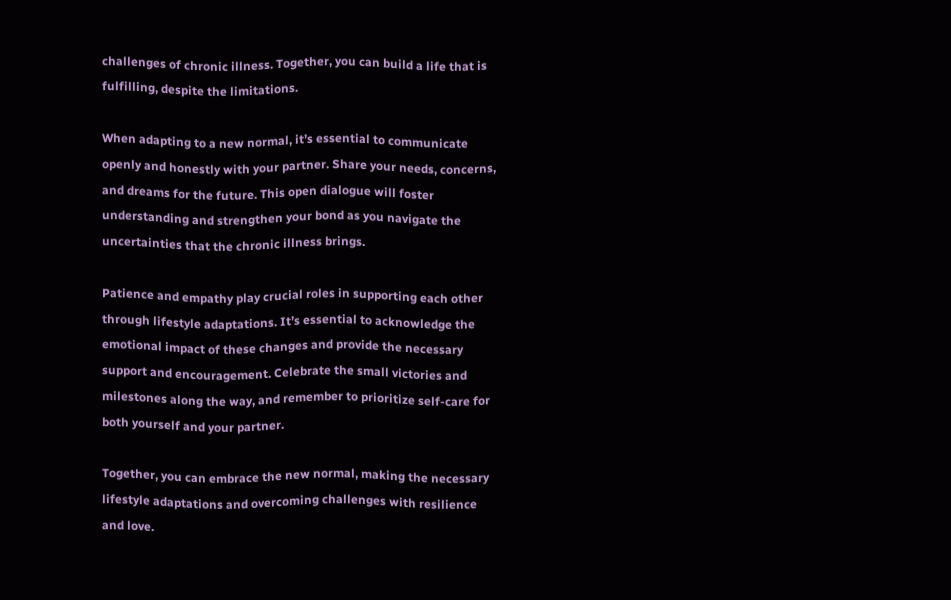challenges of chronic illness. Together, you can build a life that is fulfilling, despite the limitations.

When adapting to a new normal, it’s essential to communicate openly and honestly with your partner. Share your needs, concerns, and dreams for the future. This open dialogue will foster understanding and strengthen your bond as you navigate the uncertainties that the chronic illness brings.

Patience and empathy play crucial roles in supporting each other through lifestyle adaptations. It’s essential to acknowledge the emotional impact of these changes and provide the necessary support and encouragement. Celebrate the small victories and milestones along the way, and remember to prioritize self-care for both yourself and your partner.

Together, you can embrace the new normal, making the necessary lifestyle adaptations and overcoming challenges with resilience and love.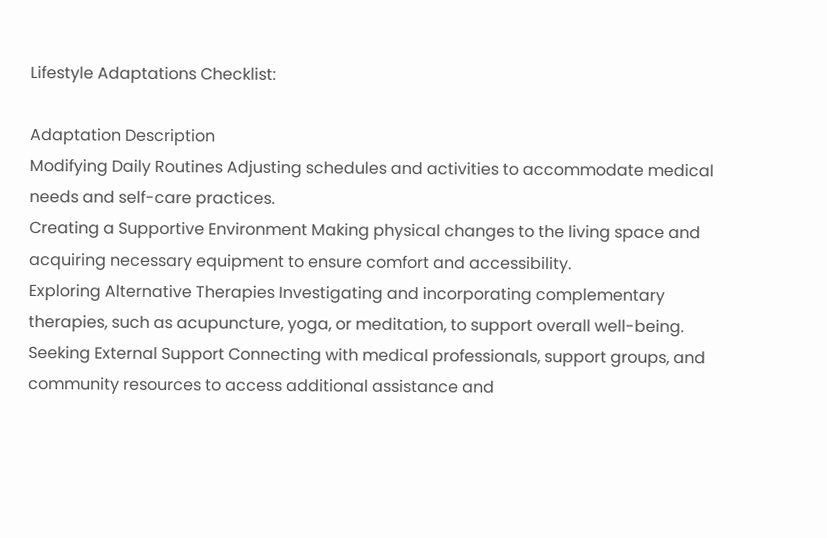Lifestyle Adaptations Checklist:

Adaptation Description
Modifying Daily Routines Adjusting schedules and activities to accommodate medical needs and self-care practices.
Creating a Supportive Environment Making physical changes to the living space and acquiring necessary equipment to ensure comfort and accessibility.
Exploring Alternative Therapies Investigating and incorporating complementary therapies, such as acupuncture, yoga, or meditation, to support overall well-being.
Seeking External Support Connecting with medical professionals, support groups, and community resources to access additional assistance and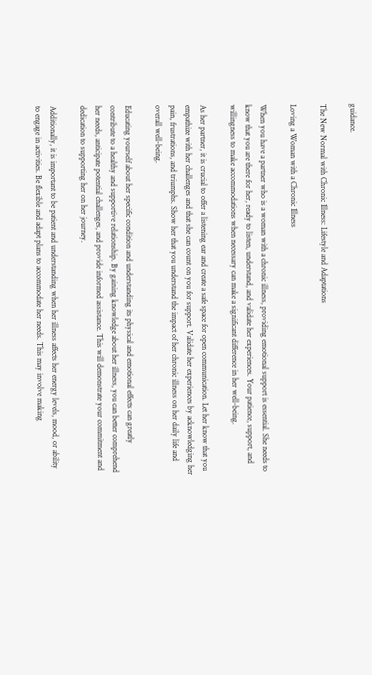guidance.

The New Normal with Chronic Illness: Lifestyle and Adaptations

Loving a Woman with a Chronic Illness

When you have a partner who is a woman with a chronic illness, providing emotional support is essential. She needs to know that you are there for her, ready to listen, understand, and validate her experiences. Your patience, support, and willingness to make accommodations when necessary can make a significant difference in her well-being.

As her partner, it is crucial to offer a listening ear and create a safe space for open communication. Let her know that you empathize with her challenges and that she can count on you for support. Validate her experiences by acknowledging her pain, frustrations, and triumphs. Show her that you understand the impact of her chronic illness on her daily life and overall well-being.

Educating yourself about her specific condition and understanding its physical and emotional effects can greatly contribute to a healthy and supportive relationship. By gaining knowledge about her illness, you can better comprehend her needs, anticipate potential challenges, and provide informed assistance. This will demonstrate your commitment and dedication to supporting her on her journey.

Additionally, it is important to be patient and understanding when her illness affects her energy levels, mood, or ability to engage in activities. Be flexible and adapt plans to accommodate her needs. This may involve making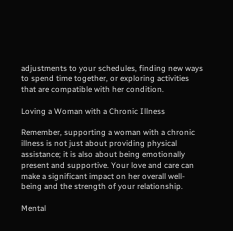adjustments to your schedules, finding new ways to spend time together, or exploring activities that are compatible with her condition.

Loving a Woman with a Chronic Illness

Remember, supporting a woman with a chronic illness is not just about providing physical assistance; it is also about being emotionally present and supportive. Your love and care can make a significant impact on her overall well-being and the strength of your relationship.

Mental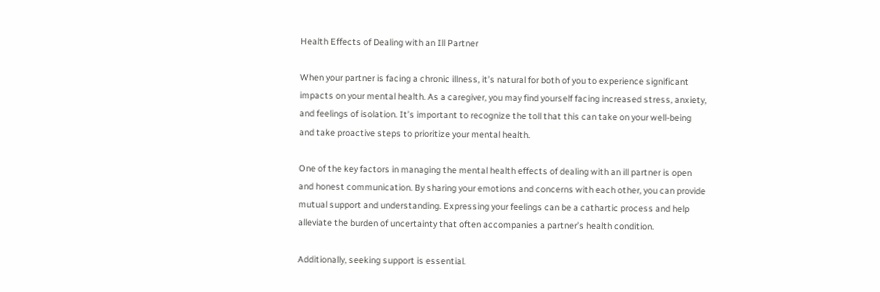Health Effects of Dealing with an Ill Partner

When your partner is facing a chronic illness, it’s natural for both of you to experience significant impacts on your mental health. As a caregiver, you may find yourself facing increased stress, anxiety, and feelings of isolation. It’s important to recognize the toll that this can take on your well-being and take proactive steps to prioritize your mental health.

One of the key factors in managing the mental health effects of dealing with an ill partner is open and honest communication. By sharing your emotions and concerns with each other, you can provide mutual support and understanding. Expressing your feelings can be a cathartic process and help alleviate the burden of uncertainty that often accompanies a partner’s health condition.

Additionally, seeking support is essential.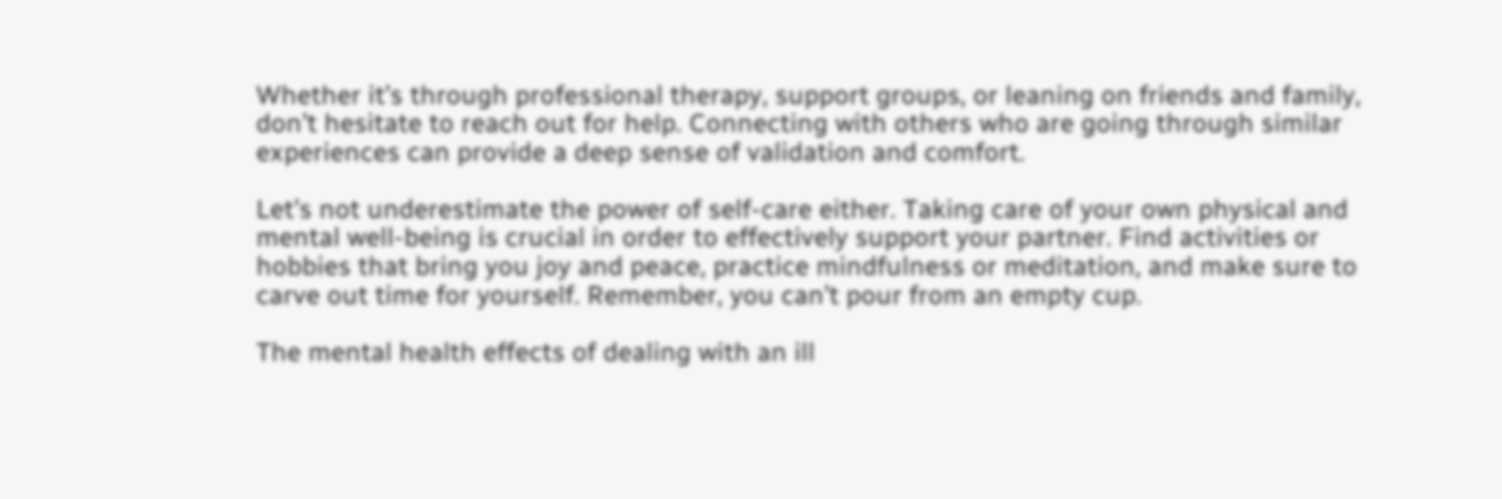Whether it’s through professional therapy, support groups, or leaning on friends and family, don’t hesitate to reach out for help. Connecting with others who are going through similar experiences can provide a deep sense of validation and comfort.

Let’s not underestimate the power of self-care either. Taking care of your own physical and mental well-being is crucial in order to effectively support your partner. Find activities or hobbies that bring you joy and peace, practice mindfulness or meditation, and make sure to carve out time for yourself. Remember, you can’t pour from an empty cup.

The mental health effects of dealing with an ill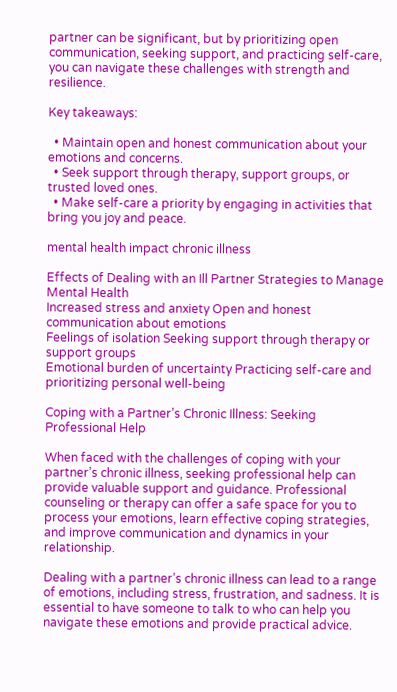partner can be significant, but by prioritizing open communication, seeking support, and practicing self-care, you can navigate these challenges with strength and resilience.

Key takeaways:

  • Maintain open and honest communication about your emotions and concerns.
  • Seek support through therapy, support groups, or trusted loved ones.
  • Make self-care a priority by engaging in activities that bring you joy and peace.

mental health impact chronic illness

Effects of Dealing with an Ill Partner Strategies to Manage Mental Health
Increased stress and anxiety Open and honest communication about emotions
Feelings of isolation Seeking support through therapy or support groups
Emotional burden of uncertainty Practicing self-care and prioritizing personal well-being

Coping with a Partner’s Chronic Illness: Seeking Professional Help

When faced with the challenges of coping with your partner’s chronic illness, seeking professional help can provide valuable support and guidance. Professional counseling or therapy can offer a safe space for you to process your emotions, learn effective coping strategies, and improve communication and dynamics in your relationship.

Dealing with a partner’s chronic illness can lead to a range of emotions, including stress, frustration, and sadness. It is essential to have someone to talk to who can help you navigate these emotions and provide practical advice.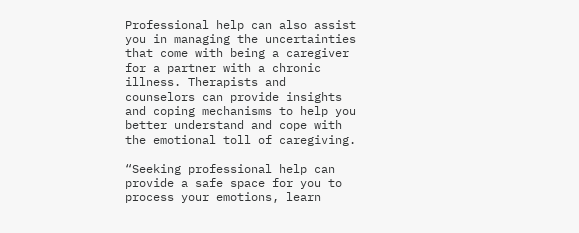Professional help can also assist you in managing the uncertainties that come with being a caregiver for a partner with a chronic illness. Therapists and counselors can provide insights and coping mechanisms to help you better understand and cope with the emotional toll of caregiving.

“Seeking professional help can provide a safe space for you to process your emotions, learn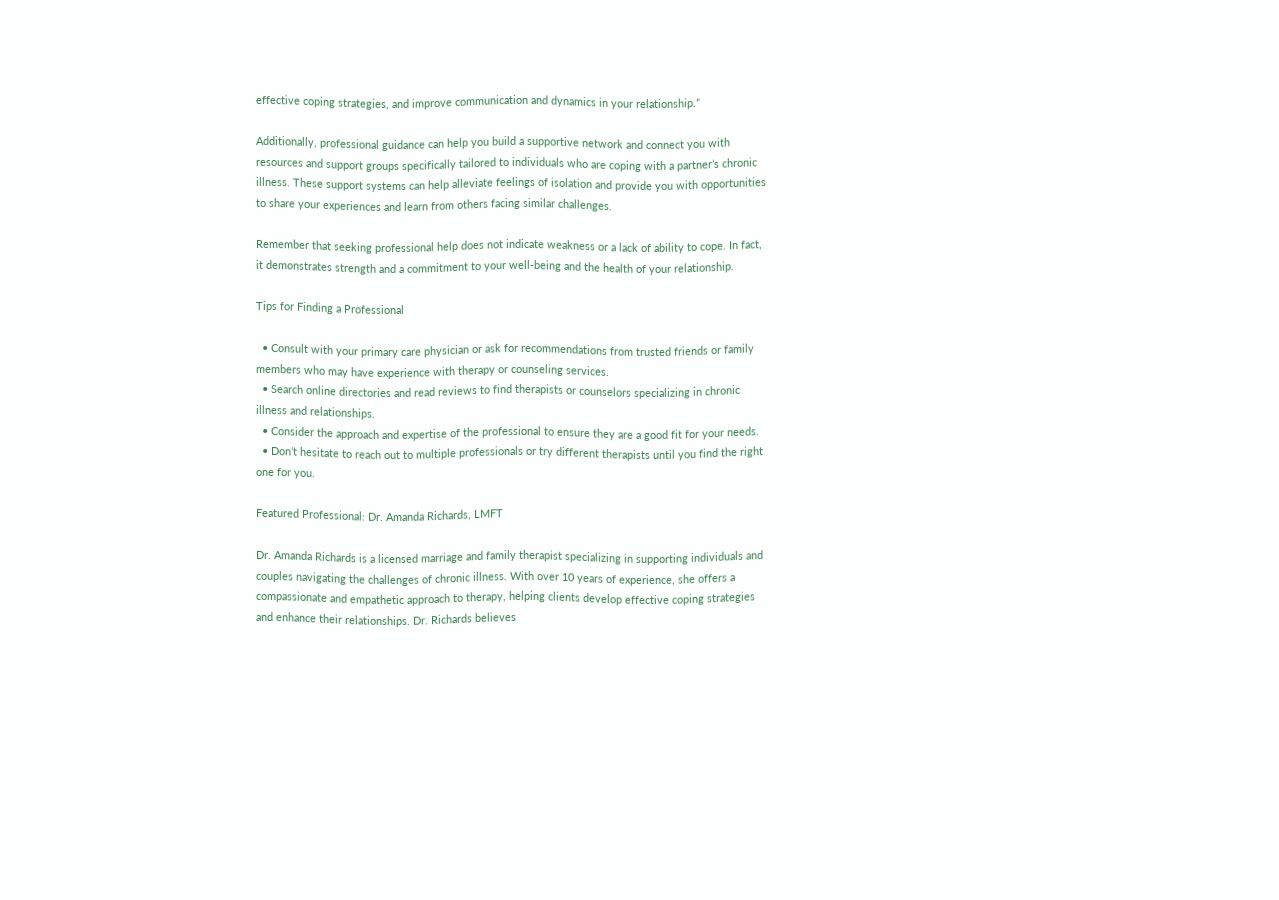effective coping strategies, and improve communication and dynamics in your relationship.”

Additionally, professional guidance can help you build a supportive network and connect you with resources and support groups specifically tailored to individuals who are coping with a partner’s chronic illness. These support systems can help alleviate feelings of isolation and provide you with opportunities to share your experiences and learn from others facing similar challenges.

Remember that seeking professional help does not indicate weakness or a lack of ability to cope. In fact, it demonstrates strength and a commitment to your well-being and the health of your relationship.

Tips for Finding a Professional

  • Consult with your primary care physician or ask for recommendations from trusted friends or family members who may have experience with therapy or counseling services.
  • Search online directories and read reviews to find therapists or counselors specializing in chronic illness and relationships.
  • Consider the approach and expertise of the professional to ensure they are a good fit for your needs.
  • Don’t hesitate to reach out to multiple professionals or try different therapists until you find the right one for you.

Featured Professional: Dr. Amanda Richards, LMFT

Dr. Amanda Richards is a licensed marriage and family therapist specializing in supporting individuals and couples navigating the challenges of chronic illness. With over 10 years of experience, she offers a compassionate and empathetic approach to therapy, helping clients develop effective coping strategies and enhance their relationships. Dr. Richards believes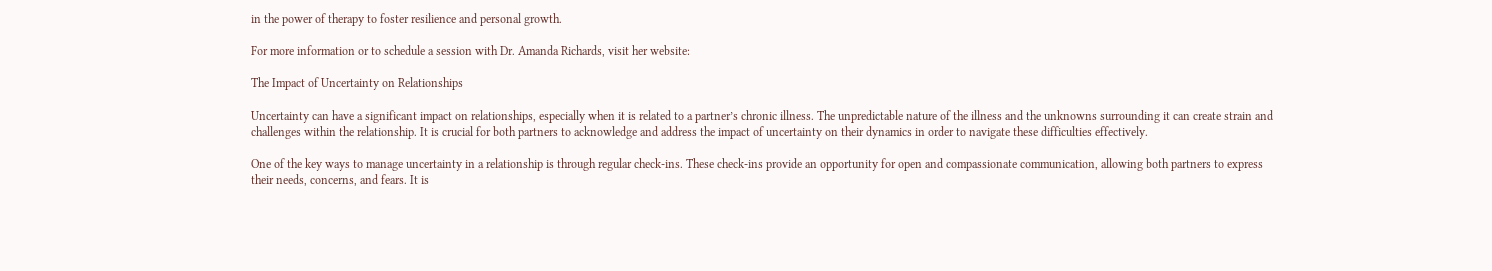in the power of therapy to foster resilience and personal growth.

For more information or to schedule a session with Dr. Amanda Richards, visit her website:

The Impact of Uncertainty on Relationships

Uncertainty can have a significant impact on relationships, especially when it is related to a partner’s chronic illness. The unpredictable nature of the illness and the unknowns surrounding it can create strain and challenges within the relationship. It is crucial for both partners to acknowledge and address the impact of uncertainty on their dynamics in order to navigate these difficulties effectively.

One of the key ways to manage uncertainty in a relationship is through regular check-ins. These check-ins provide an opportunity for open and compassionate communication, allowing both partners to express their needs, concerns, and fears. It is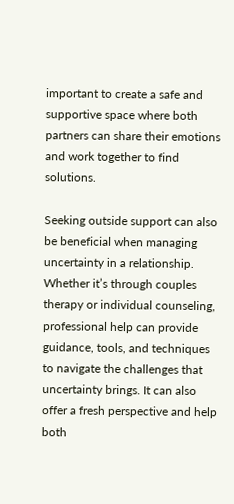important to create a safe and supportive space where both partners can share their emotions and work together to find solutions.

Seeking outside support can also be beneficial when managing uncertainty in a relationship. Whether it’s through couples therapy or individual counseling, professional help can provide guidance, tools, and techniques to navigate the challenges that uncertainty brings. It can also offer a fresh perspective and help both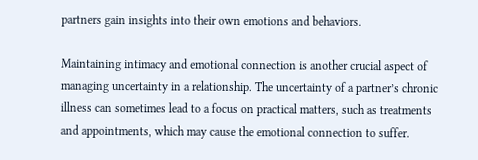partners gain insights into their own emotions and behaviors.

Maintaining intimacy and emotional connection is another crucial aspect of managing uncertainty in a relationship. The uncertainty of a partner’s chronic illness can sometimes lead to a focus on practical matters, such as treatments and appointments, which may cause the emotional connection to suffer.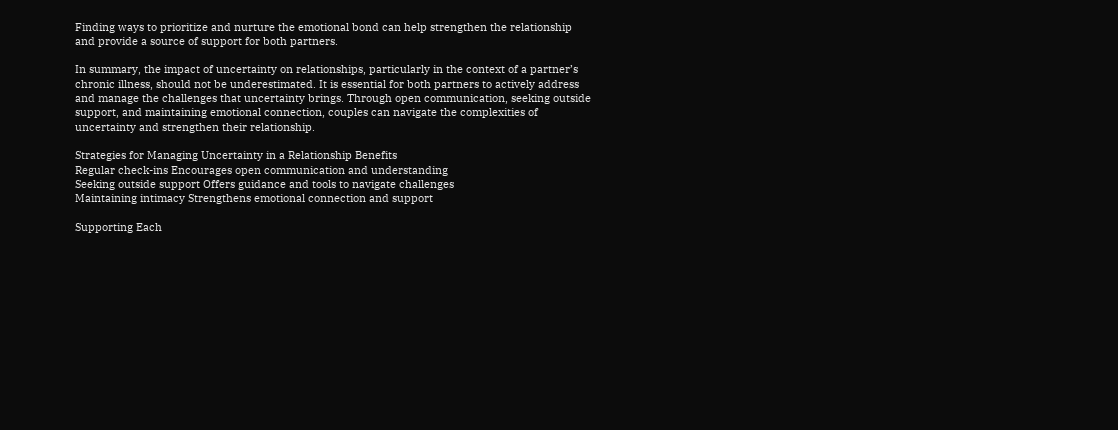Finding ways to prioritize and nurture the emotional bond can help strengthen the relationship and provide a source of support for both partners.

In summary, the impact of uncertainty on relationships, particularly in the context of a partner’s chronic illness, should not be underestimated. It is essential for both partners to actively address and manage the challenges that uncertainty brings. Through open communication, seeking outside support, and maintaining emotional connection, couples can navigate the complexities of uncertainty and strengthen their relationship.

Strategies for Managing Uncertainty in a Relationship Benefits
Regular check-ins Encourages open communication and understanding
Seeking outside support Offers guidance and tools to navigate challenges
Maintaining intimacy Strengthens emotional connection and support

Supporting Each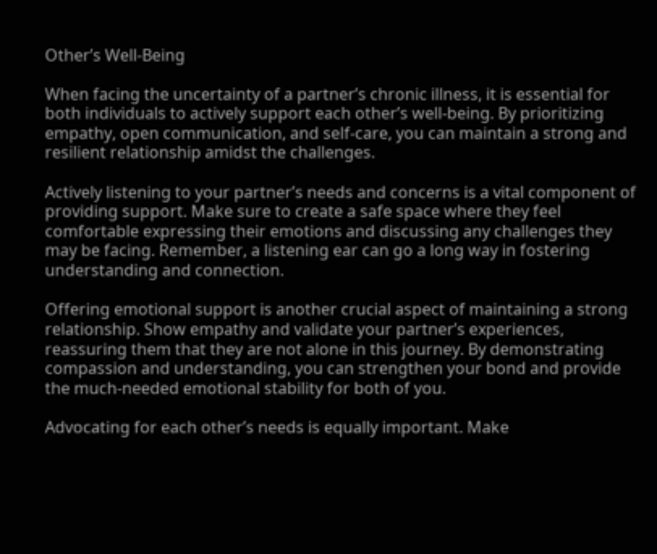Other’s Well-Being

When facing the uncertainty of a partner’s chronic illness, it is essential for both individuals to actively support each other’s well-being. By prioritizing empathy, open communication, and self-care, you can maintain a strong and resilient relationship amidst the challenges.

Actively listening to your partner’s needs and concerns is a vital component of providing support. Make sure to create a safe space where they feel comfortable expressing their emotions and discussing any challenges they may be facing. Remember, a listening ear can go a long way in fostering understanding and connection.

Offering emotional support is another crucial aspect of maintaining a strong relationship. Show empathy and validate your partner’s experiences, reassuring them that they are not alone in this journey. By demonstrating compassion and understanding, you can strengthen your bond and provide the much-needed emotional stability for both of you.

Advocating for each other’s needs is equally important. Make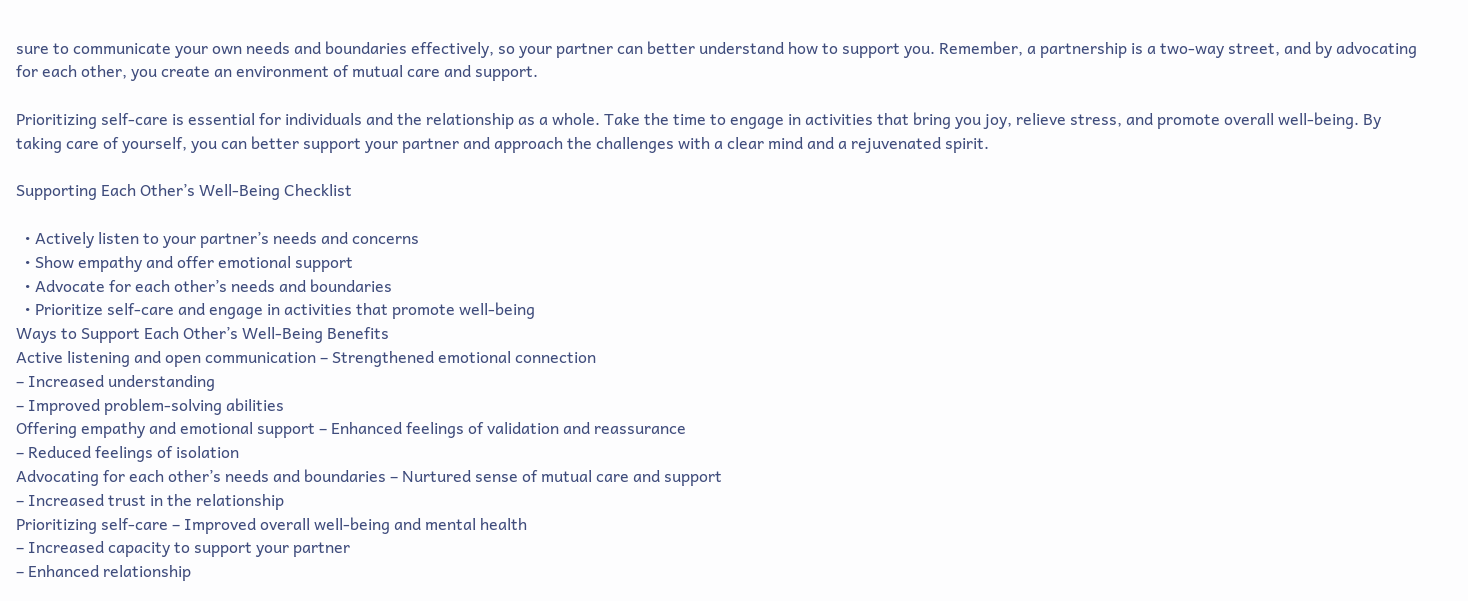sure to communicate your own needs and boundaries effectively, so your partner can better understand how to support you. Remember, a partnership is a two-way street, and by advocating for each other, you create an environment of mutual care and support.

Prioritizing self-care is essential for individuals and the relationship as a whole. Take the time to engage in activities that bring you joy, relieve stress, and promote overall well-being. By taking care of yourself, you can better support your partner and approach the challenges with a clear mind and a rejuvenated spirit.

Supporting Each Other’s Well-Being Checklist

  • Actively listen to your partner’s needs and concerns
  • Show empathy and offer emotional support
  • Advocate for each other’s needs and boundaries
  • Prioritize self-care and engage in activities that promote well-being
Ways to Support Each Other’s Well-Being Benefits
Active listening and open communication – Strengthened emotional connection
– Increased understanding
– Improved problem-solving abilities
Offering empathy and emotional support – Enhanced feelings of validation and reassurance
– Reduced feelings of isolation
Advocating for each other’s needs and boundaries – Nurtured sense of mutual care and support
– Increased trust in the relationship
Prioritizing self-care – Improved overall well-being and mental health
– Increased capacity to support your partner
– Enhanced relationship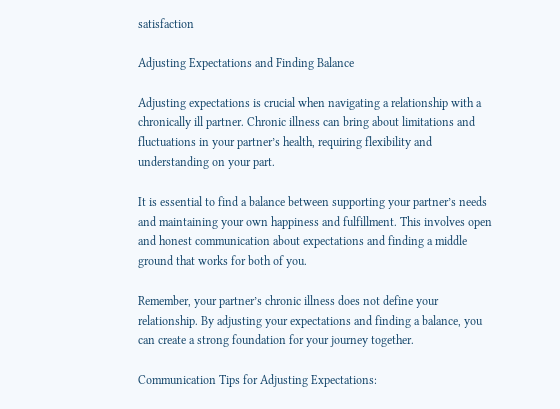satisfaction

Adjusting Expectations and Finding Balance

Adjusting expectations is crucial when navigating a relationship with a chronically ill partner. Chronic illness can bring about limitations and fluctuations in your partner’s health, requiring flexibility and understanding on your part.

It is essential to find a balance between supporting your partner’s needs and maintaining your own happiness and fulfillment. This involves open and honest communication about expectations and finding a middle ground that works for both of you.

Remember, your partner’s chronic illness does not define your relationship. By adjusting your expectations and finding a balance, you can create a strong foundation for your journey together.

Communication Tips for Adjusting Expectations: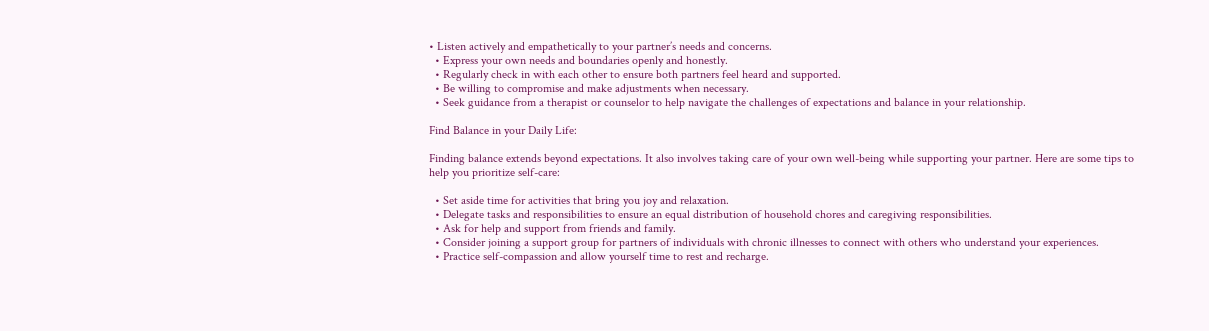• Listen actively and empathetically to your partner’s needs and concerns.
  • Express your own needs and boundaries openly and honestly.
  • Regularly check in with each other to ensure both partners feel heard and supported.
  • Be willing to compromise and make adjustments when necessary.
  • Seek guidance from a therapist or counselor to help navigate the challenges of expectations and balance in your relationship.

Find Balance in your Daily Life:

Finding balance extends beyond expectations. It also involves taking care of your own well-being while supporting your partner. Here are some tips to help you prioritize self-care:

  • Set aside time for activities that bring you joy and relaxation.
  • Delegate tasks and responsibilities to ensure an equal distribution of household chores and caregiving responsibilities.
  • Ask for help and support from friends and family.
  • Consider joining a support group for partners of individuals with chronic illnesses to connect with others who understand your experiences.
  • Practice self-compassion and allow yourself time to rest and recharge.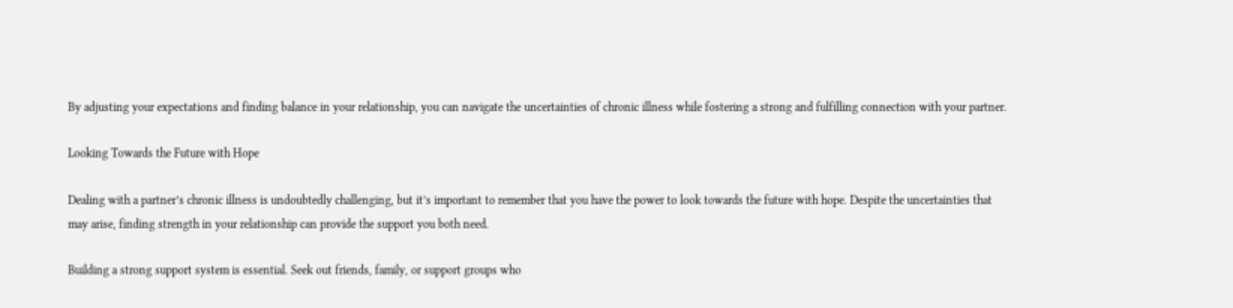By adjusting your expectations and finding balance in your relationship, you can navigate the uncertainties of chronic illness while fostering a strong and fulfilling connection with your partner.

Looking Towards the Future with Hope

Dealing with a partner’s chronic illness is undoubtedly challenging, but it’s important to remember that you have the power to look towards the future with hope. Despite the uncertainties that may arise, finding strength in your relationship can provide the support you both need.

Building a strong support system is essential. Seek out friends, family, or support groups who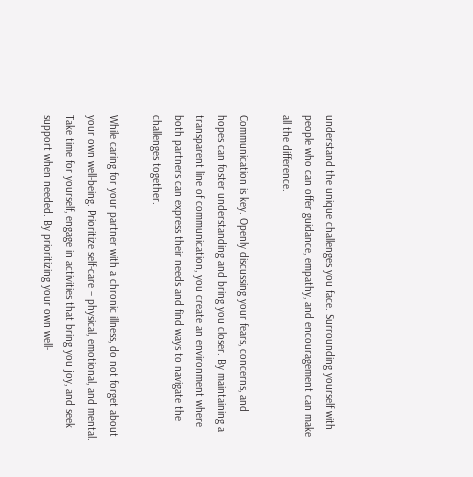understand the unique challenges you face. Surrounding yourself with people who can offer guidance, empathy, and encouragement can make all the difference.

Communication is key. Openly discussing your fears, concerns, and hopes can foster understanding and bring you closer. By maintaining a transparent line of communication, you create an environment where both partners can express their needs and find ways to navigate the challenges together.

While caring for your partner with a chronic illness, do not forget about your own well-being. Prioritize self-care – physical, emotional, and mental. Take time for yourself, engage in activities that bring you joy, and seek support when needed. By prioritizing your own well-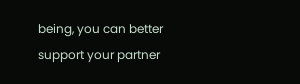being, you can better support your partner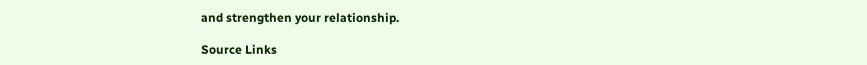and strengthen your relationship.

Source Links